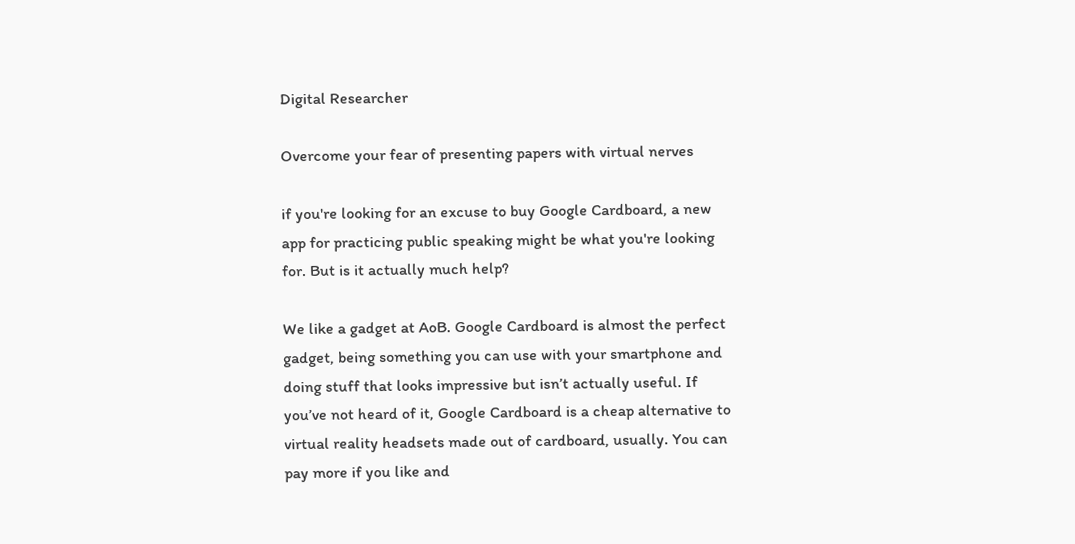Digital Researcher

Overcome your fear of presenting papers with virtual nerves

if you're looking for an excuse to buy Google Cardboard, a new app for practicing public speaking might be what you're looking for. But is it actually much help?

We like a gadget at AoB. Google Cardboard is almost the perfect gadget, being something you can use with your smartphone and doing stuff that looks impressive but isn’t actually useful. If you’ve not heard of it, Google Cardboard is a cheap alternative to virtual reality headsets made out of cardboard, usually. You can pay more if you like and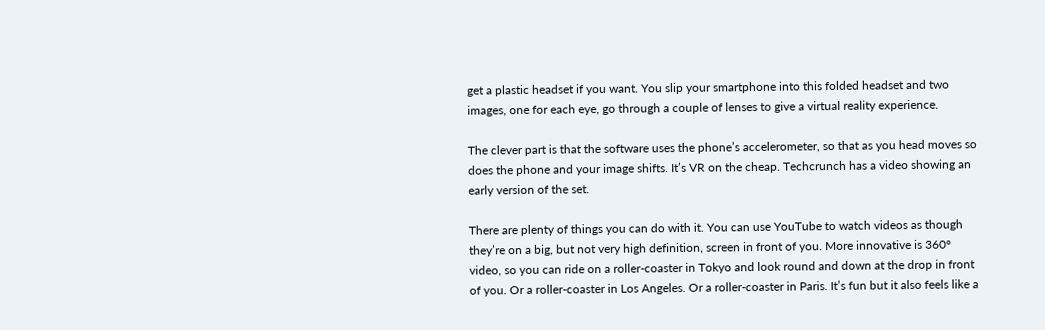get a plastic headset if you want. You slip your smartphone into this folded headset and two images, one for each eye, go through a couple of lenses to give a virtual reality experience.

The clever part is that the software uses the phone’s accelerometer, so that as you head moves so does the phone and your image shifts. It’s VR on the cheap. Techcrunch has a video showing an early version of the set.

There are plenty of things you can do with it. You can use YouTube to watch videos as though they’re on a big, but not very high definition, screen in front of you. More innovative is 360° video, so you can ride on a roller-coaster in Tokyo and look round and down at the drop in front of you. Or a roller-coaster in Los Angeles. Or a roller-coaster in Paris. It’s fun but it also feels like a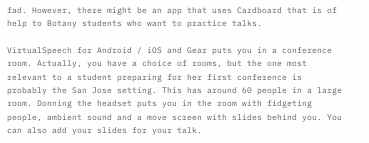fad. However, there might be an app that uses Cardboard that is of help to Botany students who want to practice talks.

VirtualSpeech for Android / iOS and Gear puts you in a conference room. Actually, you have a choice of rooms, but the one most relevant to a student preparing for her first conference is probably the San Jose setting. This has around 60 people in a large room. Donning the headset puts you in the room with fidgeting people, ambient sound and a move screen with slides behind you. You can also add your slides for your talk.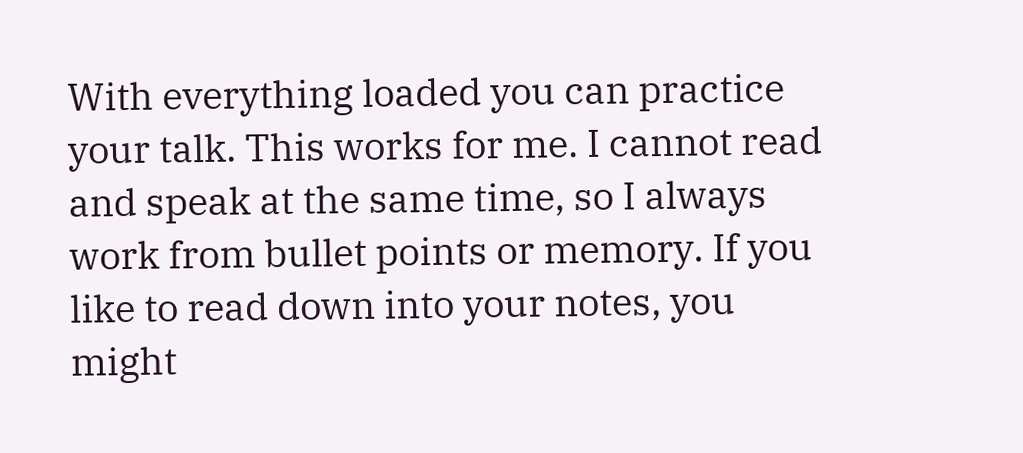With everything loaded you can practice your talk. This works for me. I cannot read and speak at the same time, so I always work from bullet points or memory. If you like to read down into your notes, you might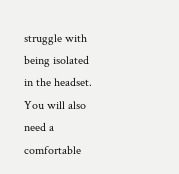struggle with being isolated in the headset. You will also need a comfortable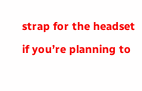strap for the headset if you’re planning to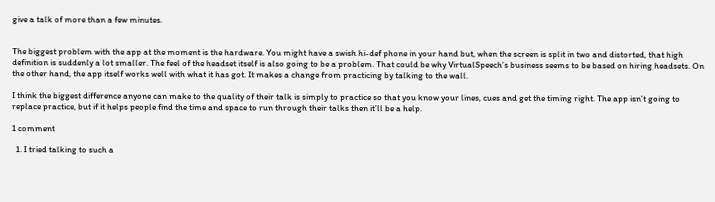give a talk of more than a few minutes.


The biggest problem with the app at the moment is the hardware. You might have a swish hi-def phone in your hand but, when the screen is split in two and distorted, that high definition is suddenly a lot smaller. The feel of the headset itself is also going to be a problem. That could be why VirtualSpeech’s business seems to be based on hiring headsets. On the other hand, the app itself works well with what it has got. It makes a change from practicing by talking to the wall.

I think the biggest difference anyone can make to the quality of their talk is simply to practice so that you know your lines, cues and get the timing right. The app isn’t going to replace practice, but if it helps people find the time and space to run through their talks then it’ll be a help.

1 comment

  1. I tried talking to such a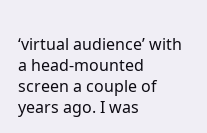‘virtual audience’ with a head-mounted screen a couple of years ago. I was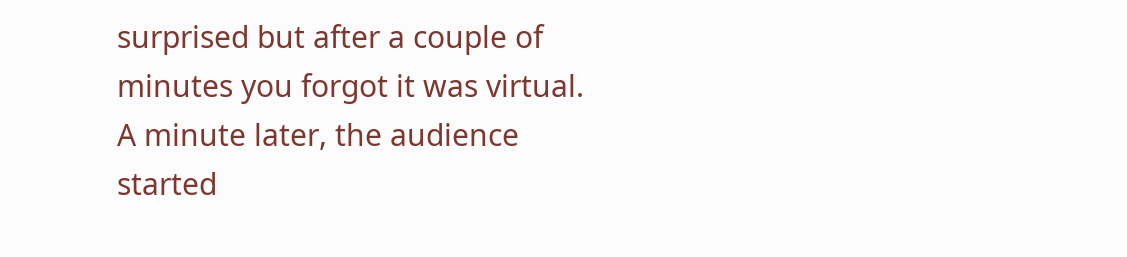surprised but after a couple of minutes you forgot it was virtual. A minute later, the audience started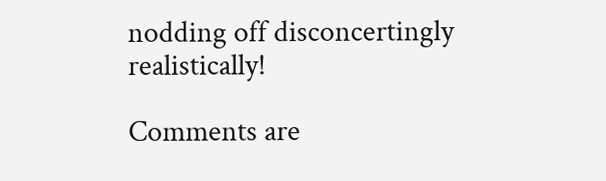nodding off disconcertingly realistically!

Comments are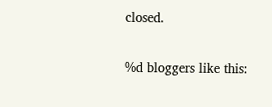closed.

%d bloggers like this: